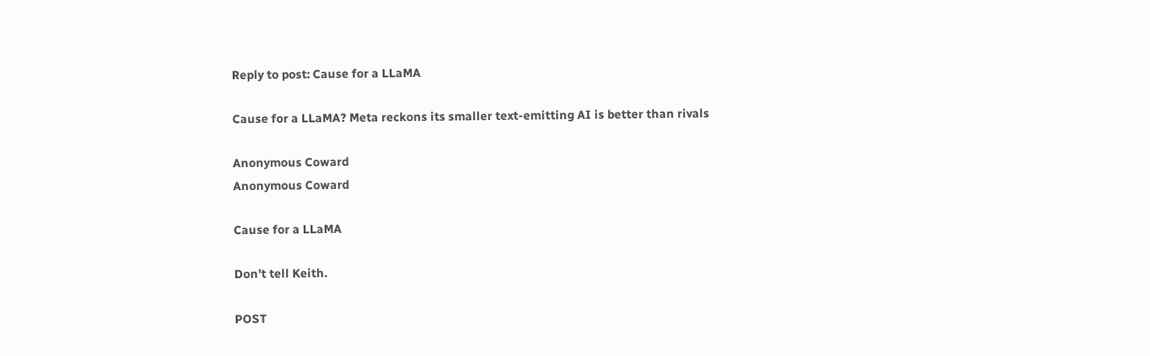Reply to post: Cause for a LLaMA

Cause for a LLaMA? Meta reckons its smaller text-emitting AI is better than rivals

Anonymous Coward
Anonymous Coward

Cause for a LLaMA

Don't tell Keith.

POST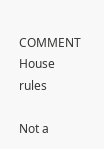COMMENT House rules

Not a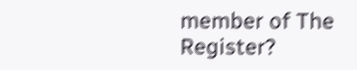member of The Register?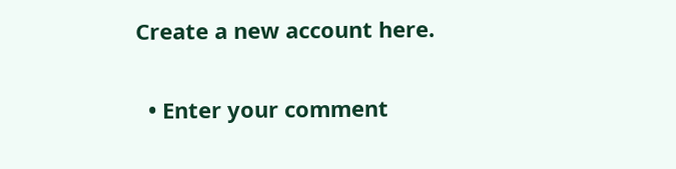Create a new account here.

  • Enter your comment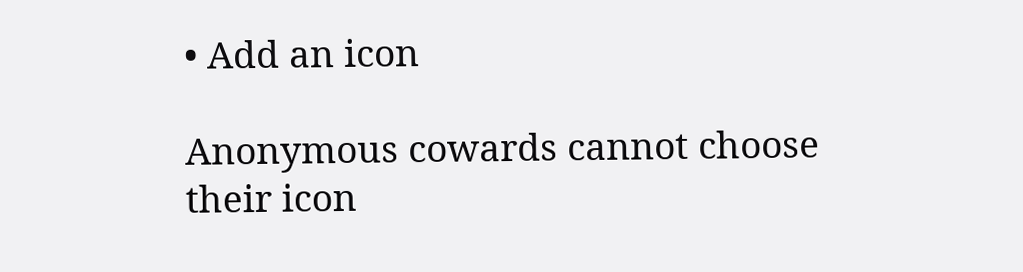• Add an icon

Anonymous cowards cannot choose their icon